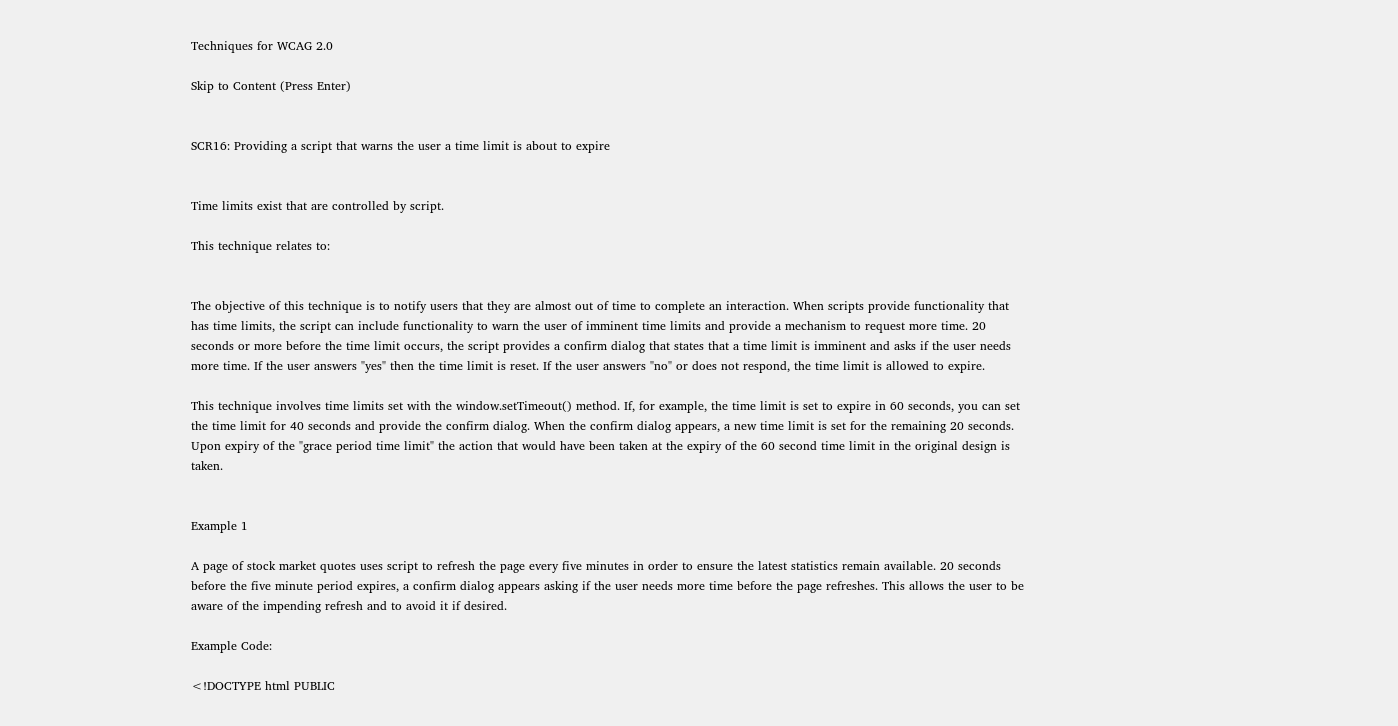Techniques for WCAG 2.0

Skip to Content (Press Enter)


SCR16: Providing a script that warns the user a time limit is about to expire


Time limits exist that are controlled by script.

This technique relates to:


The objective of this technique is to notify users that they are almost out of time to complete an interaction. When scripts provide functionality that has time limits, the script can include functionality to warn the user of imminent time limits and provide a mechanism to request more time. 20 seconds or more before the time limit occurs, the script provides a confirm dialog that states that a time limit is imminent and asks if the user needs more time. If the user answers "yes" then the time limit is reset. If the user answers "no" or does not respond, the time limit is allowed to expire.

This technique involves time limits set with the window.setTimeout() method. If, for example, the time limit is set to expire in 60 seconds, you can set the time limit for 40 seconds and provide the confirm dialog. When the confirm dialog appears, a new time limit is set for the remaining 20 seconds. Upon expiry of the "grace period time limit" the action that would have been taken at the expiry of the 60 second time limit in the original design is taken.


Example 1

A page of stock market quotes uses script to refresh the page every five minutes in order to ensure the latest statistics remain available. 20 seconds before the five minute period expires, a confirm dialog appears asking if the user needs more time before the page refreshes. This allows the user to be aware of the impending refresh and to avoid it if desired.

Example Code:

<!DOCTYPE html PUBLIC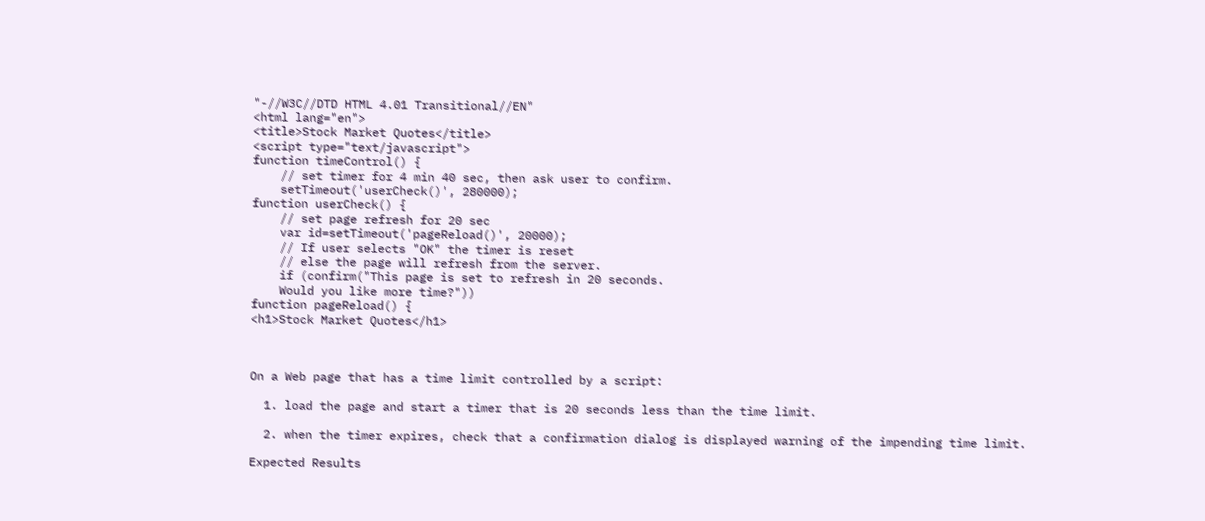"-//W3C//DTD HTML 4.01 Transitional//EN"
<html lang="en">
<title>Stock Market Quotes</title>
<script type="text/javascript">
function timeControl() {
    // set timer for 4 min 40 sec, then ask user to confirm.
    setTimeout('userCheck()', 280000);
function userCheck() {
    // set page refresh for 20 sec
    var id=setTimeout('pageReload()', 20000);
    // If user selects "OK" the timer is reset
    // else the page will refresh from the server.
    if (confirm("This page is set to refresh in 20 seconds.
    Would you like more time?"))
function pageReload() {
<h1>Stock Market Quotes</h1>



On a Web page that has a time limit controlled by a script:

  1. load the page and start a timer that is 20 seconds less than the time limit.

  2. when the timer expires, check that a confirmation dialog is displayed warning of the impending time limit.

Expected Results